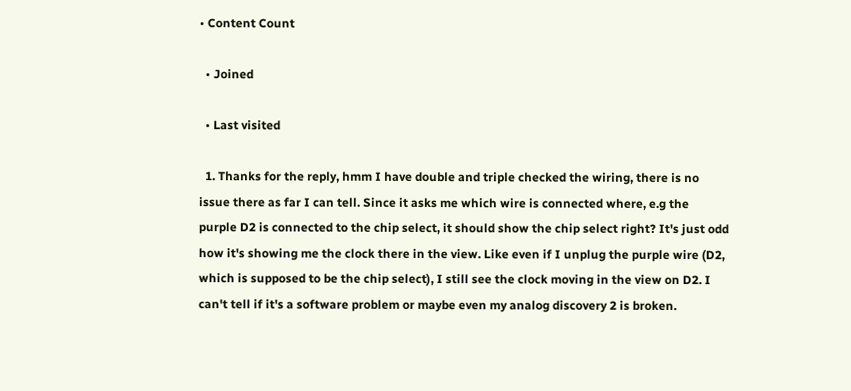• Content Count

  • Joined

  • Last visited

  1. Thanks for the reply, hmm I have double and triple checked the wiring, there is no issue there as far I can tell. Since it asks me which wire is connected where, e.g the purple D2 is connected to the chip select, it should show the chip select right? It's just odd how it's showing me the clock there in the view. Like even if I unplug the purple wire (D2, which is supposed to be the chip select), I still see the clock moving in the view on D2. I can't tell if it's a software problem or maybe even my analog discovery 2 is broken.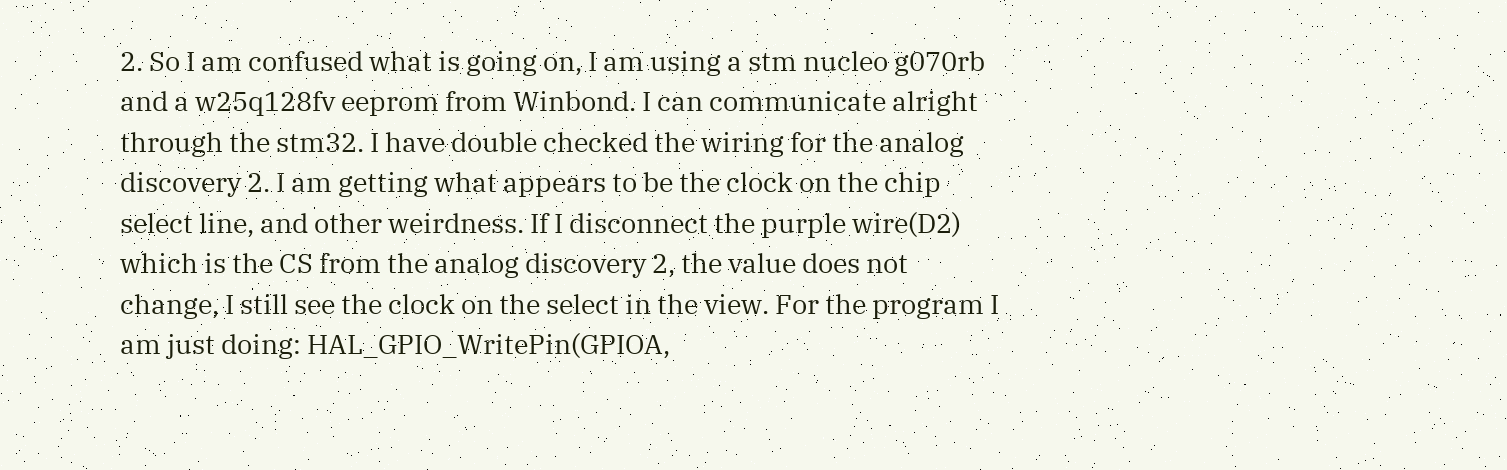2. So I am confused what is going on, I am using a stm nucleo g070rb and a w25q128fv eeprom from Winbond. I can communicate alright through the stm32. I have double checked the wiring for the analog discovery 2. I am getting what appears to be the clock on the chip select line, and other weirdness. If I disconnect the purple wire(D2) which is the CS from the analog discovery 2, the value does not change, I still see the clock on the select in the view. For the program I am just doing: HAL_GPIO_WritePin(GPIOA,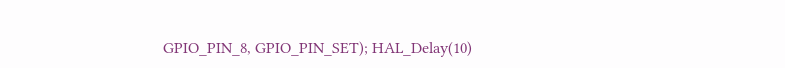GPIO_PIN_8, GPIO_PIN_SET); HAL_Delay(10)